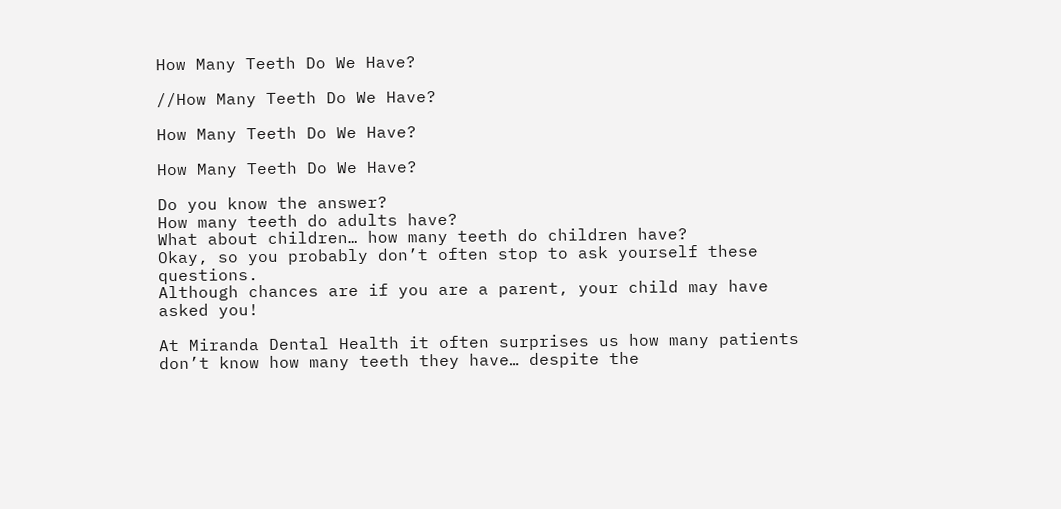How Many Teeth Do We Have?

//How Many Teeth Do We Have?

How Many Teeth Do We Have?

How Many Teeth Do We Have?

Do you know the answer?
How many teeth do adults have?
What about children… how many teeth do children have?
Okay, so you probably don’t often stop to ask yourself these questions.
Although chances are if you are a parent, your child may have asked you!

At Miranda Dental Health it often surprises us how many patients don’t know how many teeth they have… despite the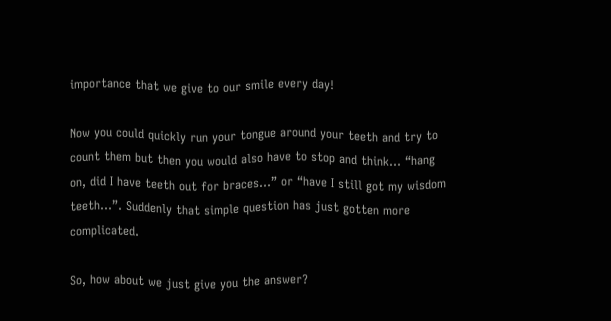importance that we give to our smile every day!

Now you could quickly run your tongue around your teeth and try to count them but then you would also have to stop and think… “hang on, did I have teeth out for braces…” or “have I still got my wisdom teeth…”. Suddenly that simple question has just gotten more complicated.

So, how about we just give you the answer?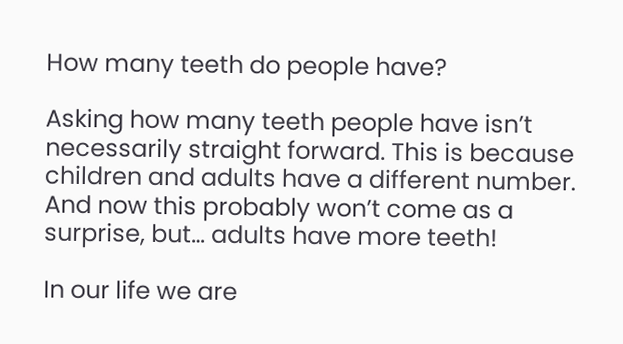How many teeth do people have?

Asking how many teeth people have isn’t necessarily straight forward. This is because children and adults have a different number. And now this probably won’t come as a surprise, but… adults have more teeth!

In our life we are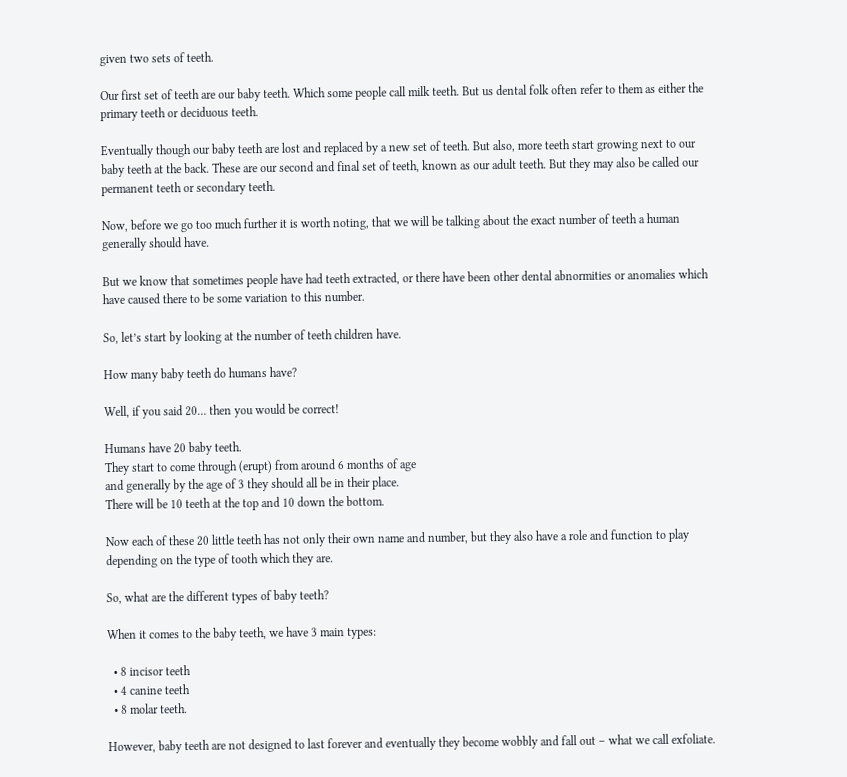given two sets of teeth.

Our first set of teeth are our baby teeth. Which some people call milk teeth. But us dental folk often refer to them as either the primary teeth or deciduous teeth.

Eventually though our baby teeth are lost and replaced by a new set of teeth. But also, more teeth start growing next to our baby teeth at the back. These are our second and final set of teeth, known as our adult teeth. But they may also be called our permanent teeth or secondary teeth.

Now, before we go too much further it is worth noting, that we will be talking about the exact number of teeth a human generally should have.

But we know that sometimes people have had teeth extracted, or there have been other dental abnormities or anomalies which have caused there to be some variation to this number.

So, let’s start by looking at the number of teeth children have.

How many baby teeth do humans have?

Well, if you said 20… then you would be correct!

Humans have 20 baby teeth.
They start to come through (erupt) from around 6 months of age
and generally by the age of 3 they should all be in their place.
There will be 10 teeth at the top and 10 down the bottom.

Now each of these 20 little teeth has not only their own name and number, but they also have a role and function to play depending on the type of tooth which they are.

So, what are the different types of baby teeth?

When it comes to the baby teeth, we have 3 main types:

  • 8 incisor teeth
  • 4 canine teeth
  • 8 molar teeth.

However, baby teeth are not designed to last forever and eventually they become wobbly and fall out – what we call exfoliate.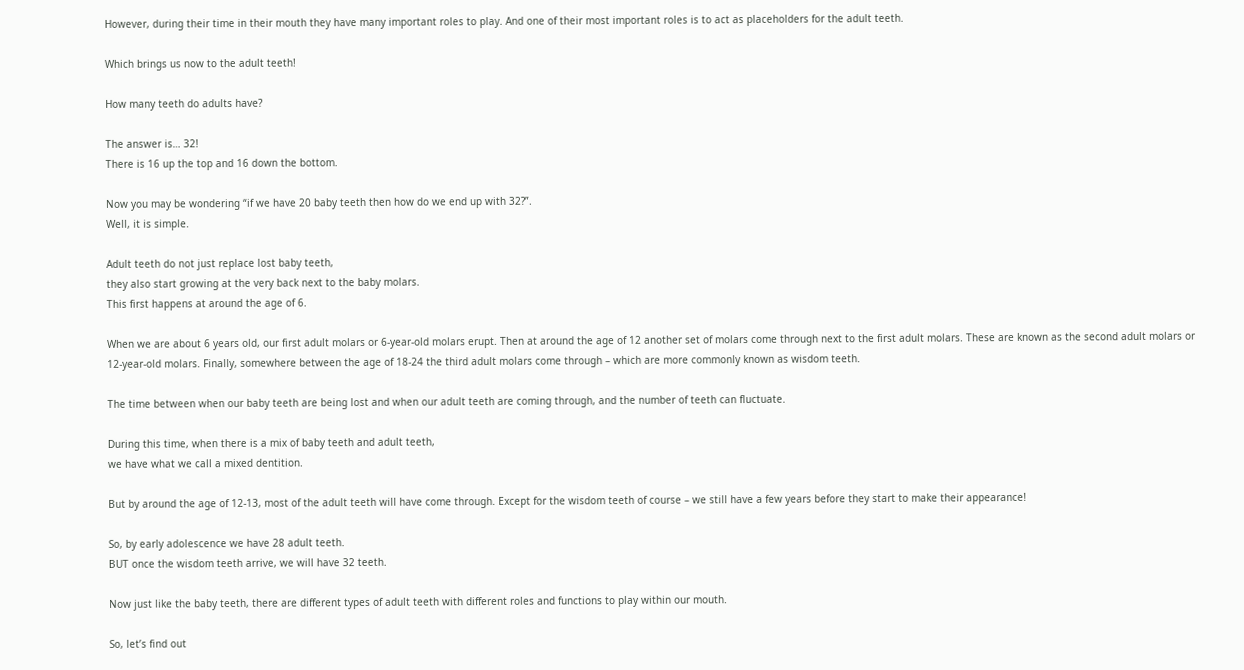However, during their time in their mouth they have many important roles to play. And one of their most important roles is to act as placeholders for the adult teeth.

Which brings us now to the adult teeth!

How many teeth do adults have?

The answer is… 32!
There is 16 up the top and 16 down the bottom.

Now you may be wondering “if we have 20 baby teeth then how do we end up with 32?”.
Well, it is simple.

Adult teeth do not just replace lost baby teeth,
they also start growing at the very back next to the baby molars.
This first happens at around the age of 6.

When we are about 6 years old, our first adult molars or 6-year-old molars erupt. Then at around the age of 12 another set of molars come through next to the first adult molars. These are known as the second adult molars or 12-year-old molars. Finally, somewhere between the age of 18-24 the third adult molars come through – which are more commonly known as wisdom teeth.

The time between when our baby teeth are being lost and when our adult teeth are coming through, and the number of teeth can fluctuate.

During this time, when there is a mix of baby teeth and adult teeth,
we have what we call a mixed dentition.

But by around the age of 12-13, most of the adult teeth will have come through. Except for the wisdom teeth of course – we still have a few years before they start to make their appearance!

So, by early adolescence we have 28 adult teeth.
BUT once the wisdom teeth arrive, we will have 32 teeth.

Now just like the baby teeth, there are different types of adult teeth with different roles and functions to play within our mouth.

So, let’s find out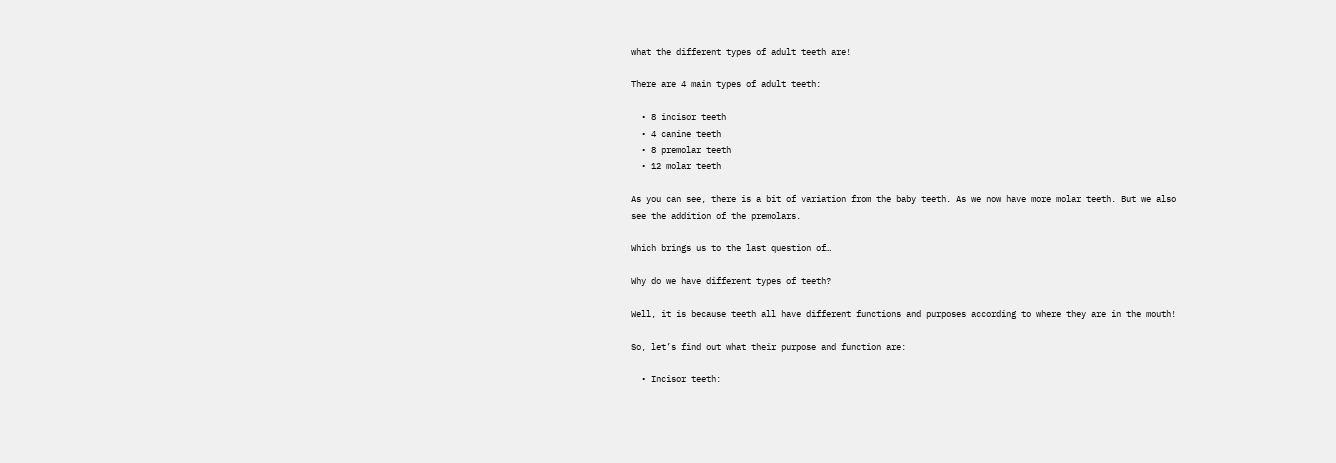what the different types of adult teeth are!

There are 4 main types of adult teeth:

  • 8 incisor teeth
  • 4 canine teeth
  • 8 premolar teeth
  • 12 molar teeth

As you can see, there is a bit of variation from the baby teeth. As we now have more molar teeth. But we also see the addition of the premolars.

Which brings us to the last question of…

Why do we have different types of teeth?

Well, it is because teeth all have different functions and purposes according to where they are in the mouth!

So, let’s find out what their purpose and function are:

  • Incisor teeth: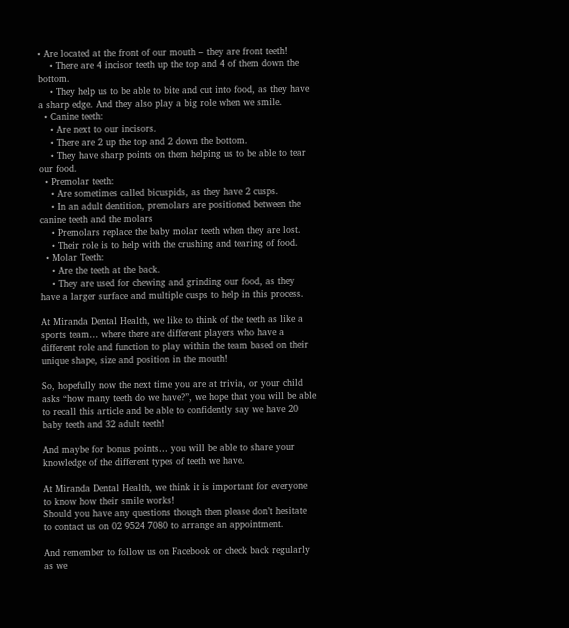• Are located at the front of our mouth – they are front teeth!
    • There are 4 incisor teeth up the top and 4 of them down the bottom.
    • They help us to be able to bite and cut into food, as they have a sharp edge. And they also play a big role when we smile.
  • Canine teeth:
    • Are next to our incisors.
    • There are 2 up the top and 2 down the bottom.
    • They have sharp points on them helping us to be able to tear our food.
  • Premolar teeth:
    • Are sometimes called bicuspids, as they have 2 cusps.
    • In an adult dentition, premolars are positioned between the canine teeth and the molars
    • Premolars replace the baby molar teeth when they are lost.
    • Their role is to help with the crushing and tearing of food.
  • Molar Teeth:
    • Are the teeth at the back.
    • They are used for chewing and grinding our food, as they have a larger surface and multiple cusps to help in this process.

At Miranda Dental Health, we like to think of the teeth as like a sports team… where there are different players who have a different role and function to play within the team based on their unique shape, size and position in the mouth!

So, hopefully now the next time you are at trivia, or your child asks “how many teeth do we have?”, we hope that you will be able to recall this article and be able to confidently say we have 20 baby teeth and 32 adult teeth!

And maybe for bonus points… you will be able to share your knowledge of the different types of teeth we have.

At Miranda Dental Health, we think it is important for everyone to know how their smile works!
Should you have any questions though then please don’t hesitate
to contact us on 02 9524 7080 to arrange an appointment.

And remember to follow us on Facebook or check back regularly as we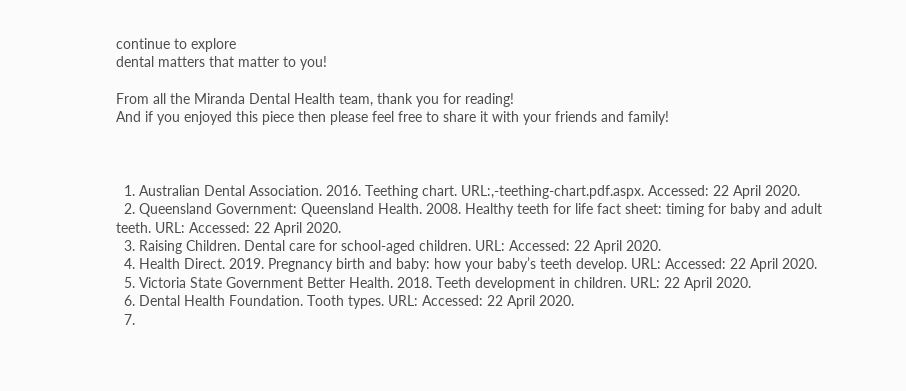continue to explore
dental matters that matter to you!

From all the Miranda Dental Health team, thank you for reading!
And if you enjoyed this piece then please feel free to share it with your friends and family!



  1. Australian Dental Association. 2016. Teething chart. URL:,-teething-chart.pdf.aspx. Accessed: 22 April 2020.
  2. Queensland Government: Queensland Health. 2008. Healthy teeth for life fact sheet: timing for baby and adult teeth. URL: Accessed: 22 April 2020.
  3. Raising Children. Dental care for school-aged children. URL: Accessed: 22 April 2020.
  4. Health Direct. 2019. Pregnancy birth and baby: how your baby’s teeth develop. URL: Accessed: 22 April 2020.
  5. Victoria State Government Better Health. 2018. Teeth development in children. URL: 22 April 2020.
  6. Dental Health Foundation. Tooth types. URL: Accessed: 22 April 2020.
  7.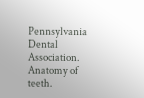Pennsylvania Dental Association. Anatomy of teeth.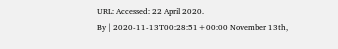URL: Accessed: 22 April 2020.
By | 2020-11-13T00:28:51+00:00 November 13th,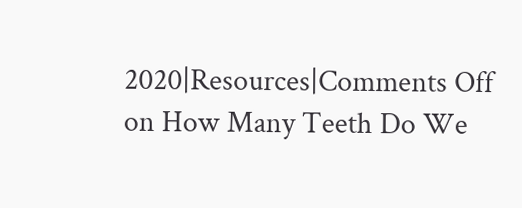2020|Resources|Comments Off on How Many Teeth Do We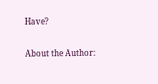Have?

About the Author: